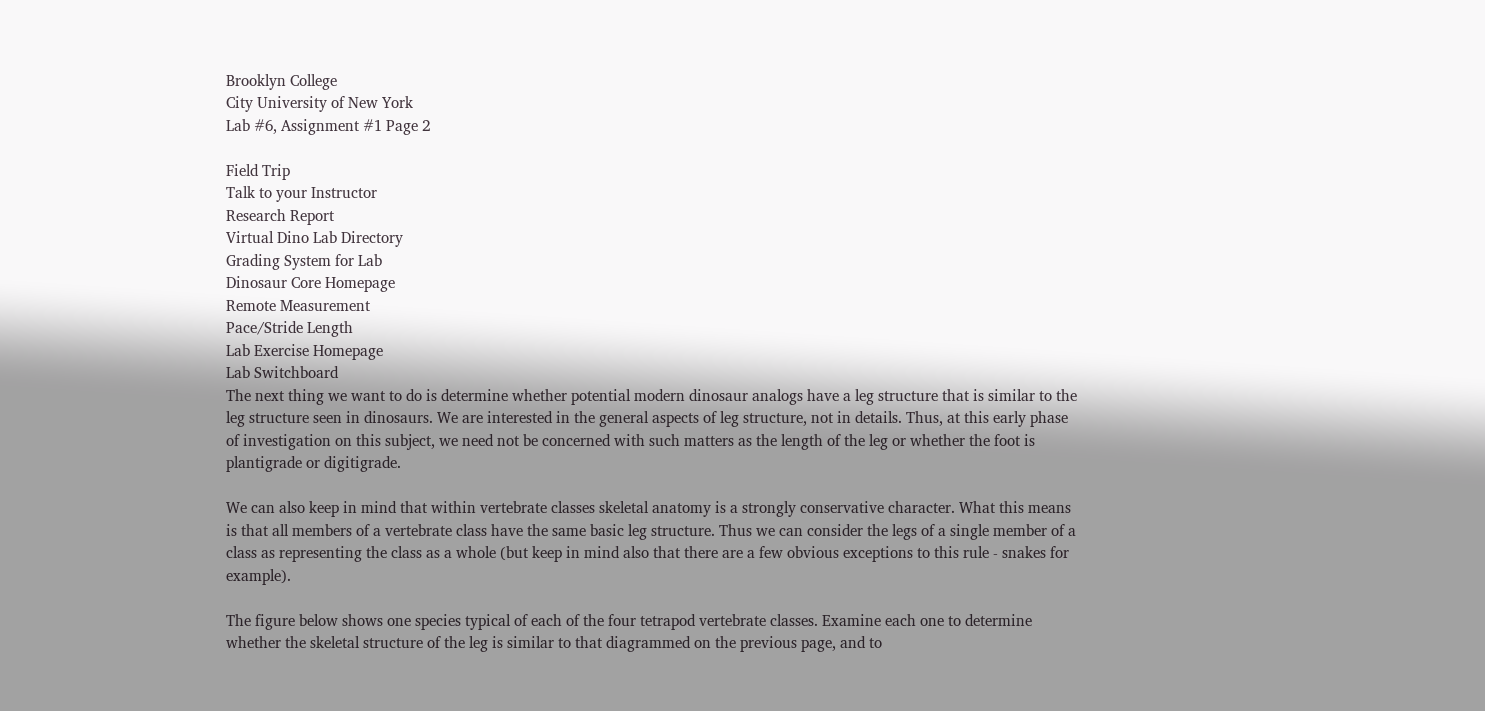Brooklyn College
City University of New York
Lab #6, Assignment #1 Page 2

Field Trip
Talk to your Instructor
Research Report
Virtual Dino Lab Directory
Grading System for Lab
Dinosaur Core Homepage
Remote Measurement
Pace/Stride Length
Lab Exercise Homepage
Lab Switchboard
The next thing we want to do is determine whether potential modern dinosaur analogs have a leg structure that is similar to the leg structure seen in dinosaurs. We are interested in the general aspects of leg structure, not in details. Thus, at this early phase of investigation on this subject, we need not be concerned with such matters as the length of the leg or whether the foot is plantigrade or digitigrade.

We can also keep in mind that within vertebrate classes skeletal anatomy is a strongly conservative character. What this means is that all members of a vertebrate class have the same basic leg structure. Thus we can consider the legs of a single member of a class as representing the class as a whole (but keep in mind also that there are a few obvious exceptions to this rule - snakes for example).

The figure below shows one species typical of each of the four tetrapod vertebrate classes. Examine each one to determine whether the skeletal structure of the leg is similar to that diagrammed on the previous page, and to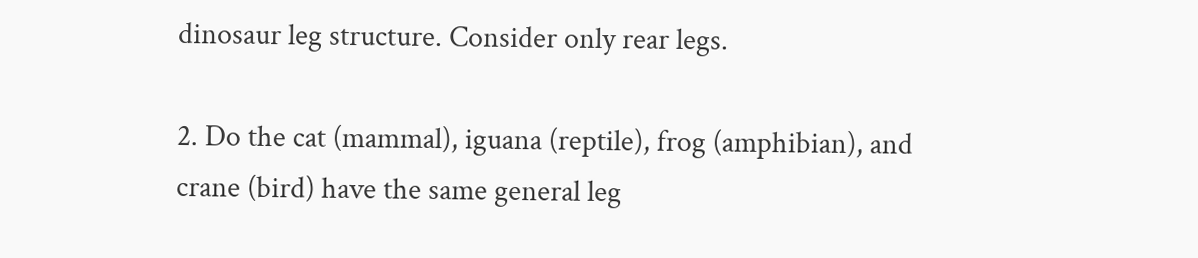dinosaur leg structure. Consider only rear legs.

2. Do the cat (mammal), iguana (reptile), frog (amphibian), and crane (bird) have the same general leg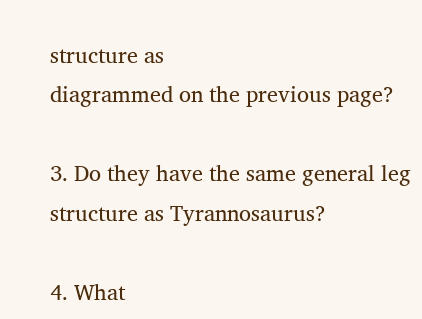structure as
diagrammed on the previous page?

3. Do they have the same general leg structure as Tyrannosaurus?

4. What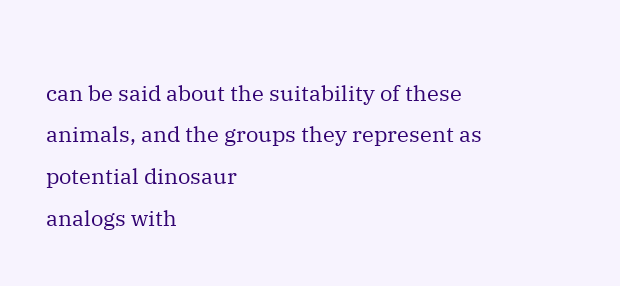can be said about the suitability of these animals, and the groups they represent as potential dinosaur
analogs with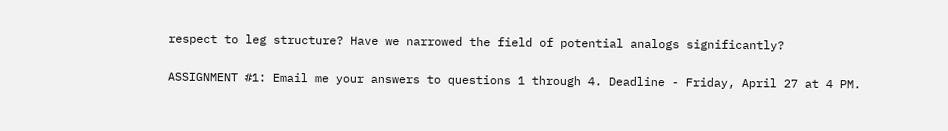respect to leg structure? Have we narrowed the field of potential analogs significantly?

ASSIGNMENT #1: Email me your answers to questions 1 through 4. Deadline - Friday, April 27 at 4 PM.